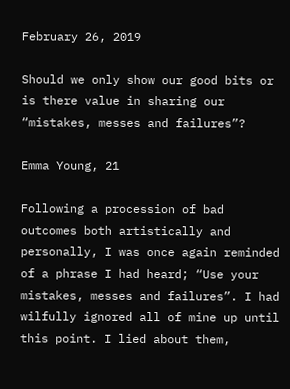February 26, 2019

Should we only show our good bits or is there value in sharing our “mistakes, messes and failures”?

Emma Young, 21

Following a procession of bad outcomes both artistically and personally, I was once again reminded of a phrase I had heard; “Use your mistakes, messes and failures”. I had wilfully ignored all of mine up until this point. I lied about them,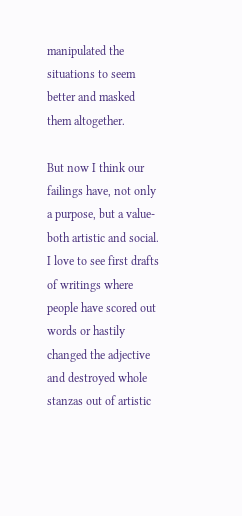manipulated the situations to seem better and masked them altogether.

But now I think our failings have, not only a purpose, but a value- both artistic and social. I love to see first drafts of writings where people have scored out words or hastily changed the adjective and destroyed whole stanzas out of artistic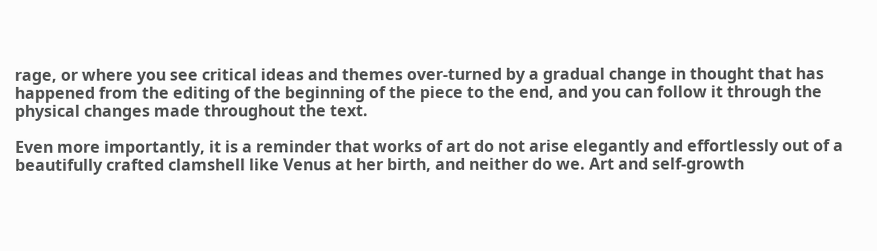rage, or where you see critical ideas and themes over-turned by a gradual change in thought that has happened from the editing of the beginning of the piece to the end, and you can follow it through the physical changes made throughout the text.

Even more importantly, it is a reminder that works of art do not arise elegantly and effortlessly out of a beautifully crafted clamshell like Venus at her birth, and neither do we. Art and self-growth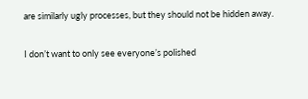are similarly ugly processes, but they should not be hidden away.

I don’t want to only see everyone’s polished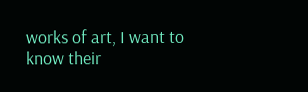works of art, I want to know their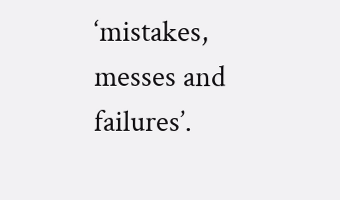‘mistakes, messes and failures’.